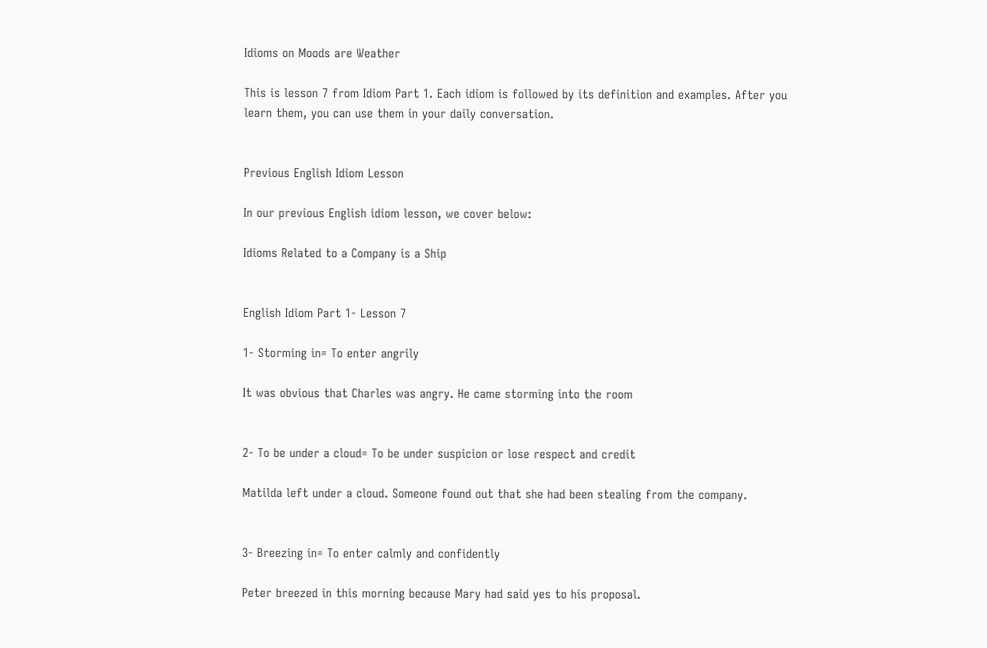Idioms on Moods are Weather

This is lesson 7 from Idiom Part 1. Each idiom is followed by its definition and examples. After you learn them, you can use them in your daily conversation.


Previous English Idiom Lesson

In our previous English idiom lesson, we cover below:

Idioms Related to a Company is a Ship


English Idiom Part 1- Lesson 7

1- Storming in= To enter angrily

It was obvious that Charles was angry. He came storming into the room


2- To be under a cloud= To be under suspicion or lose respect and credit

Matilda left under a cloud. Someone found out that she had been stealing from the company.


3- Breezing in= To enter calmly and confidently

Peter breezed in this morning because Mary had said yes to his proposal.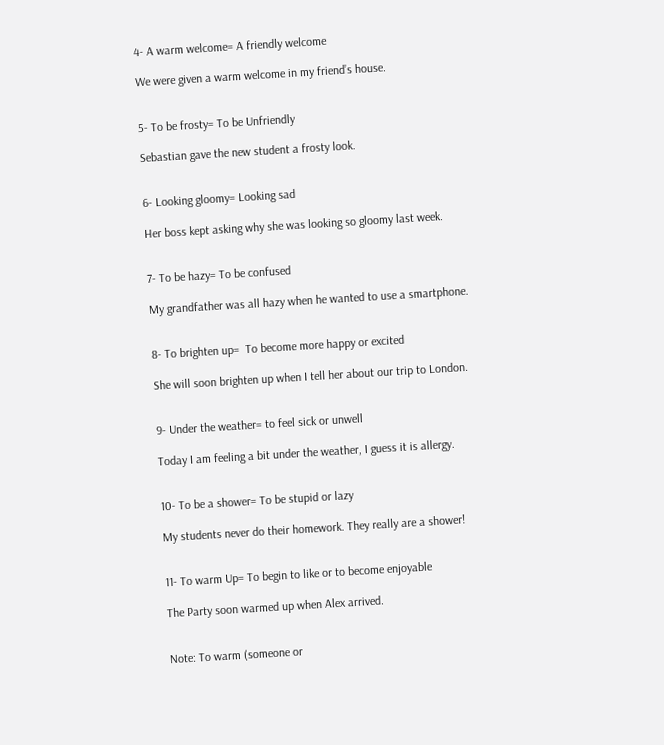4- A warm welcome= A friendly welcome

We were given a warm welcome in my friend’s house.


5- To be frosty= To be Unfriendly

Sebastian gave the new student a frosty look.


6- Looking gloomy= Looking sad

Her boss kept asking why she was looking so gloomy last week.


7- To be hazy= To be confused

My grandfather was all hazy when he wanted to use a smartphone.


8- To brighten up=  To become more happy or excited

She will soon brighten up when I tell her about our trip to London.


9- Under the weather= to feel sick or unwell

Today I am feeling a bit under the weather, I guess it is allergy.


10- To be a shower= To be stupid or lazy

My students never do their homework. They really are a shower!


11- To warm Up= To begin to like or to become enjoyable

The Party soon warmed up when Alex arrived.


Note: To warm (someone or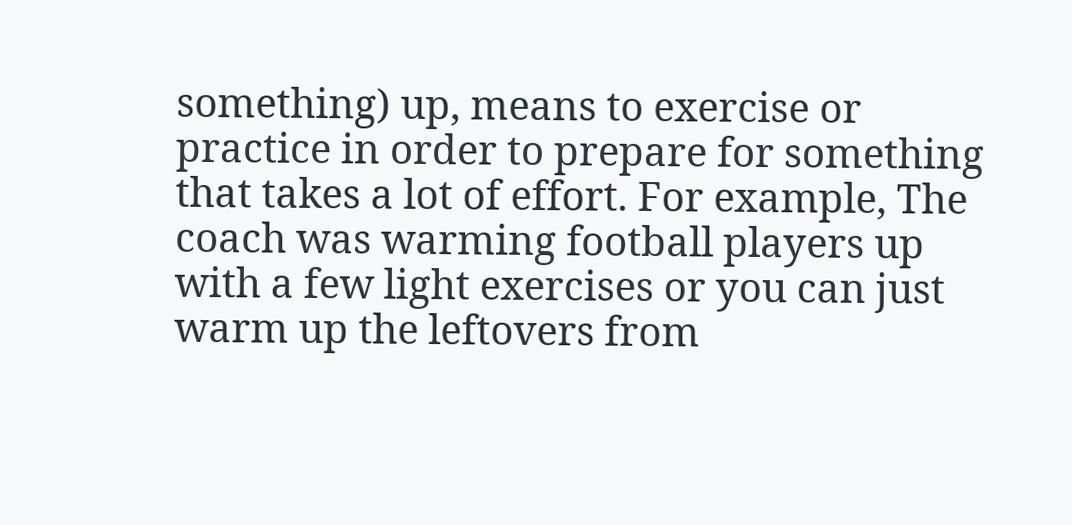something) up, means to exercise or practice in order to prepare for something that takes a lot of effort. For example, The coach was warming football players up with a few light exercises or you can just warm up the leftovers from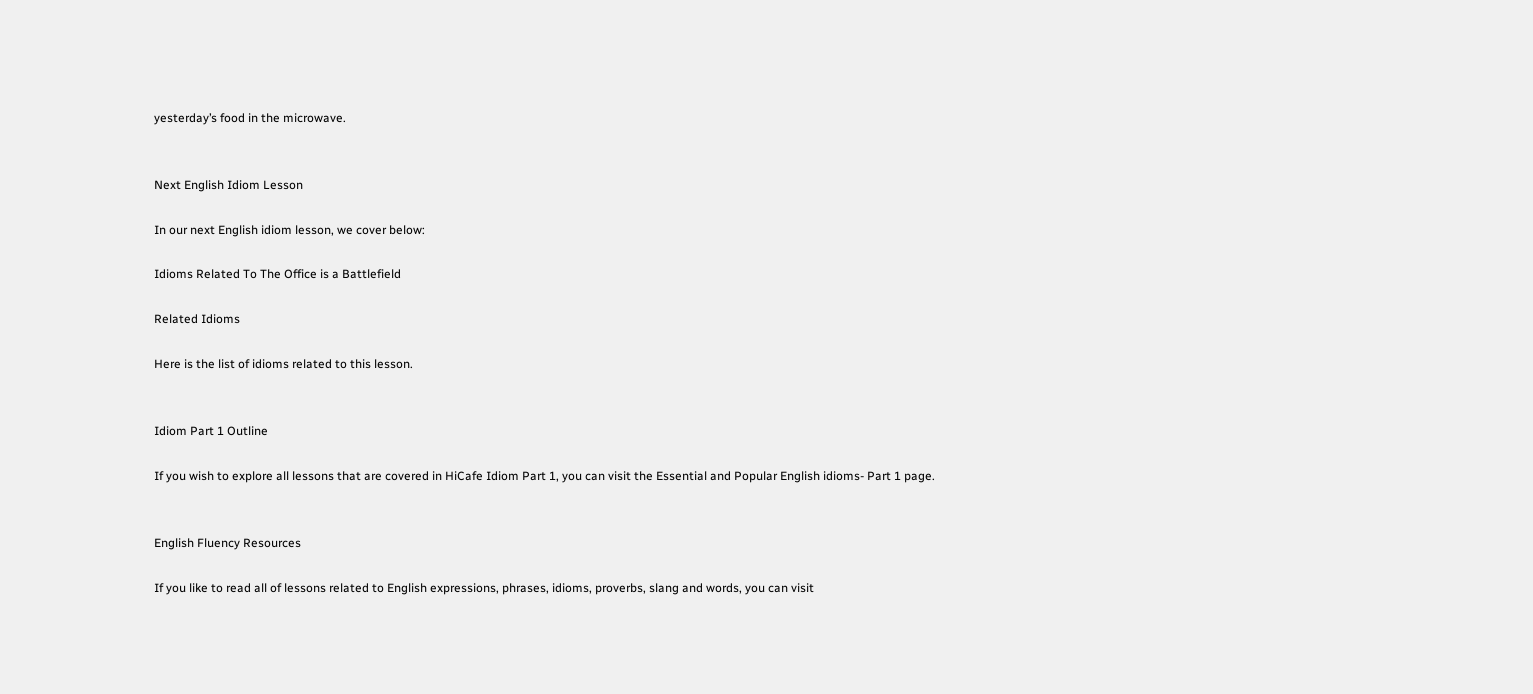yesterday’s food in the microwave.


Next English Idiom Lesson

In our next English idiom lesson, we cover below:

Idioms Related To The Office is a Battlefield

Related Idioms

Here is the list of idioms related to this lesson.


Idiom Part 1 Outline

If you wish to explore all lessons that are covered in HiCafe Idiom Part 1, you can visit the Essential and Popular English idioms- Part 1 page.


English Fluency Resources

If you like to read all of lessons related to English expressions, phrases, idioms, proverbs, slang and words, you can visit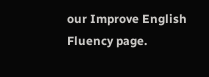our Improve English Fluency page.